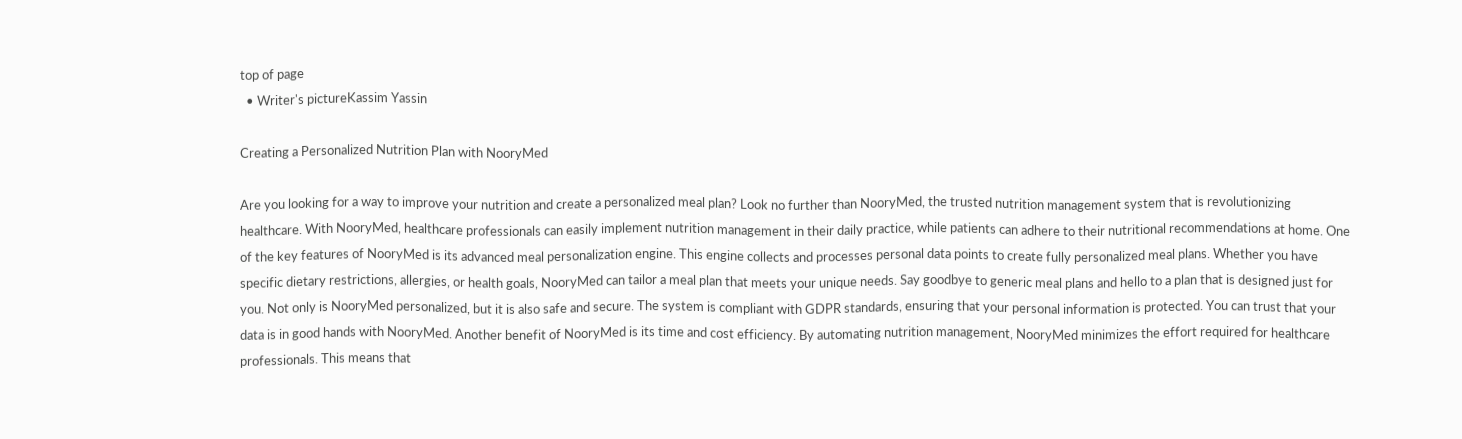top of page
  • Writer's pictureKassim Yassin

Creating a Personalized Nutrition Plan with NooryMed

Are you looking for a way to improve your nutrition and create a personalized meal plan? Look no further than NooryMed, the trusted nutrition management system that is revolutionizing healthcare. With NooryMed, healthcare professionals can easily implement nutrition management in their daily practice, while patients can adhere to their nutritional recommendations at home. One of the key features of NooryMed is its advanced meal personalization engine. This engine collects and processes personal data points to create fully personalized meal plans. Whether you have specific dietary restrictions, allergies, or health goals, NooryMed can tailor a meal plan that meets your unique needs. Say goodbye to generic meal plans and hello to a plan that is designed just for you. Not only is NooryMed personalized, but it is also safe and secure. The system is compliant with GDPR standards, ensuring that your personal information is protected. You can trust that your data is in good hands with NooryMed. Another benefit of NooryMed is its time and cost efficiency. By automating nutrition management, NooryMed minimizes the effort required for healthcare professionals. This means that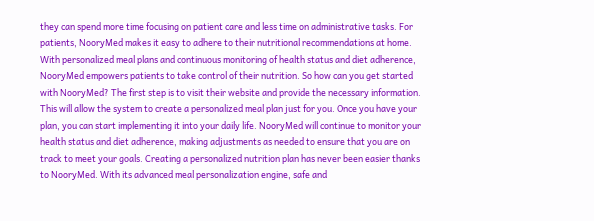they can spend more time focusing on patient care and less time on administrative tasks. For patients, NooryMed makes it easy to adhere to their nutritional recommendations at home. With personalized meal plans and continuous monitoring of health status and diet adherence, NooryMed empowers patients to take control of their nutrition. So how can you get started with NooryMed? The first step is to visit their website and provide the necessary information. This will allow the system to create a personalized meal plan just for you. Once you have your plan, you can start implementing it into your daily life. NooryMed will continue to monitor your health status and diet adherence, making adjustments as needed to ensure that you are on track to meet your goals. Creating a personalized nutrition plan has never been easier thanks to NooryMed. With its advanced meal personalization engine, safe and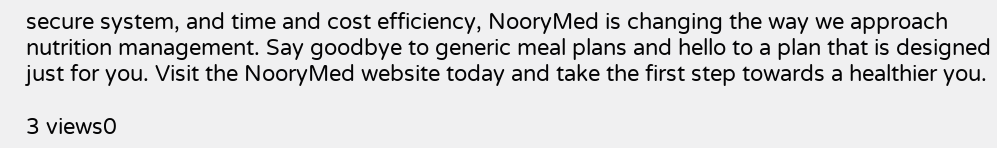secure system, and time and cost efficiency, NooryMed is changing the way we approach nutrition management. Say goodbye to generic meal plans and hello to a plan that is designed just for you. Visit the NooryMed website today and take the first step towards a healthier you.

3 views0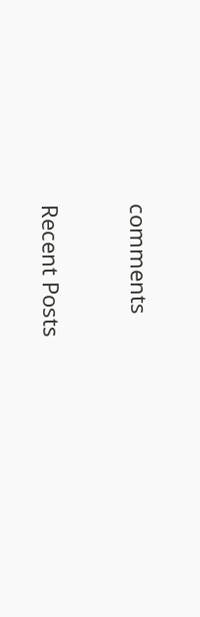comments

Recent Posts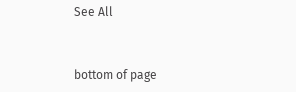See All


bottom of page